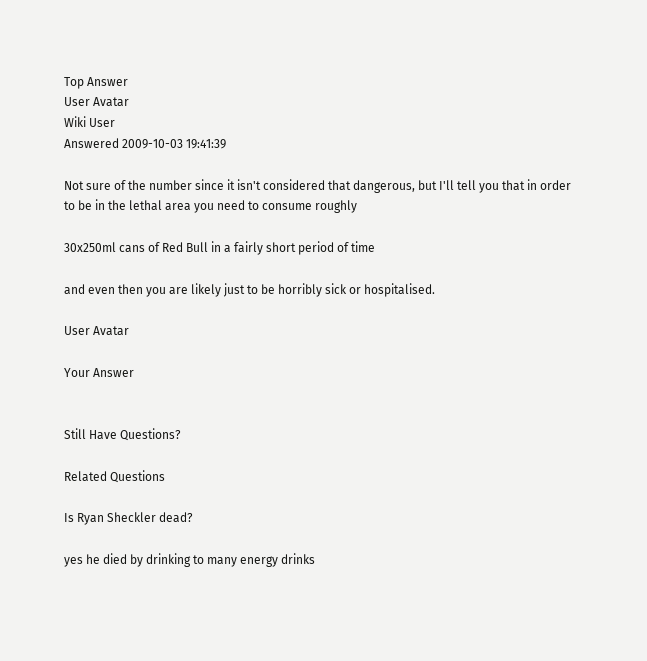Top Answer
User Avatar
Wiki User
Answered 2009-10-03 19:41:39

Not sure of the number since it isn't considered that dangerous, but I'll tell you that in order to be in the lethal area you need to consume roughly

30x250ml cans of Red Bull in a fairly short period of time

and even then you are likely just to be horribly sick or hospitalised.

User Avatar

Your Answer


Still Have Questions?

Related Questions

Is Ryan Sheckler dead?

yes he died by drinking to many energy drinks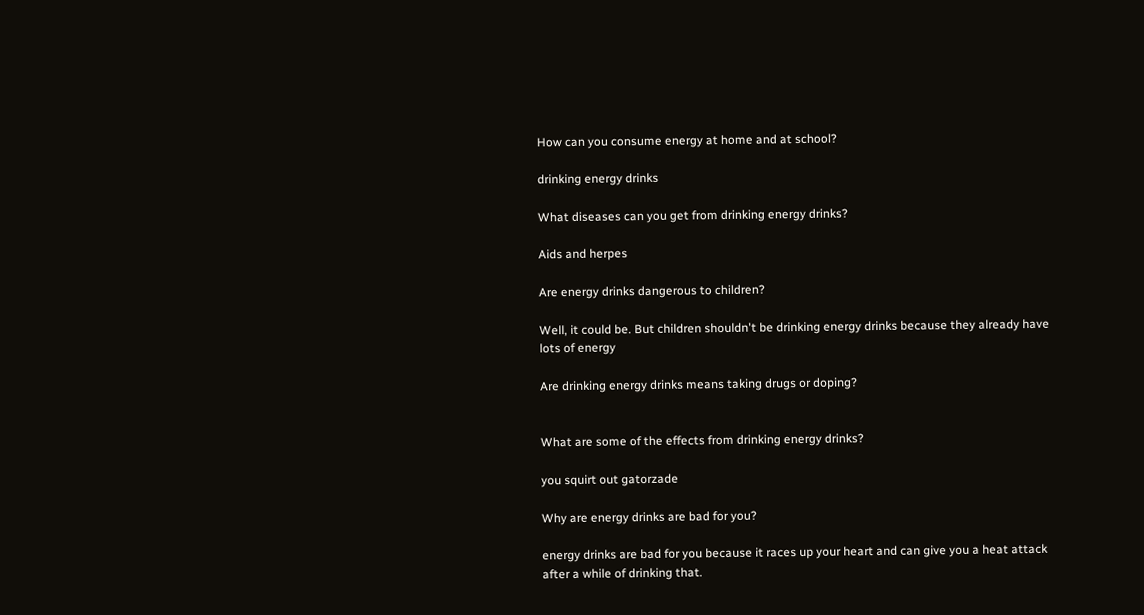How can you consume energy at home and at school?

drinking energy drinks

What diseases can you get from drinking energy drinks?

Aids and herpes

Are energy drinks dangerous to children?

Well, it could be. But children shouldn't be drinking energy drinks because they already have lots of energy

Are drinking energy drinks means taking drugs or doping?


What are some of the effects from drinking energy drinks?

you squirt out gatorzade

Why are energy drinks are bad for you?

energy drinks are bad for you because it races up your heart and can give you a heat attack after a while of drinking that.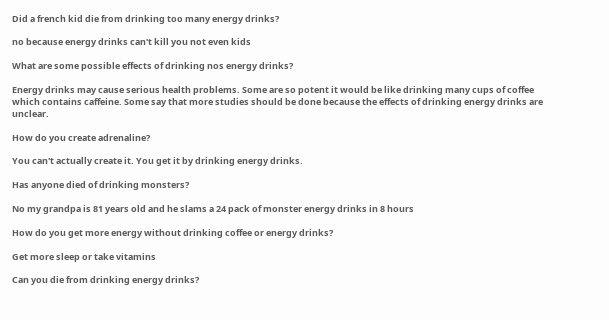Did a french kid die from drinking too many energy drinks?

no because energy drinks can't kill you not even kids

What are some possible effects of drinking nos energy drinks?

Energy drinks may cause serious health problems. Some are so potent it would be like drinking many cups of coffee which contains caffeine. Some say that more studies should be done because the effects of drinking energy drinks are unclear.

How do you create adrenaline?

You can't actually create it. You get it by drinking energy drinks.

Has anyone died of drinking monsters?

No my grandpa is 81 years old and he slams a 24 pack of monster energy drinks in 8 hours

How do you get more energy without drinking coffee or energy drinks?

Get more sleep or take vitamins

Can you die from drinking energy drinks?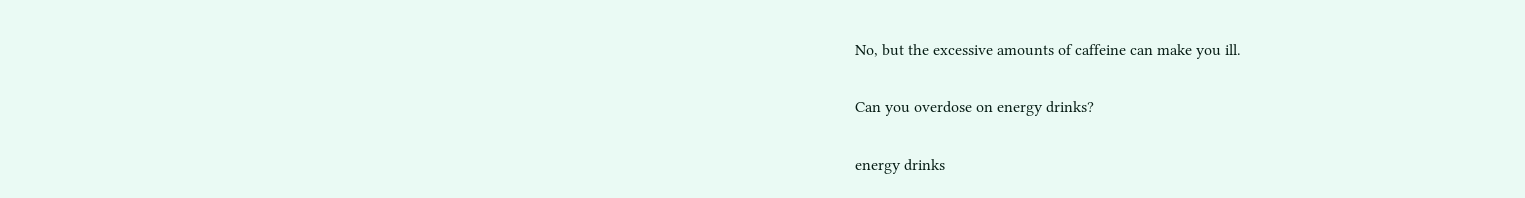No, but the excessive amounts of caffeine can make you ill.

Can you overdose on energy drinks?

energy drinks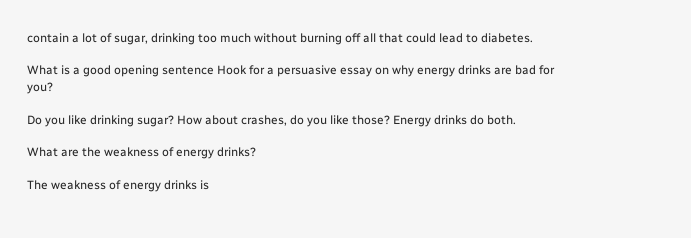contain a lot of sugar, drinking too much without burning off all that could lead to diabetes.

What is a good opening sentence Hook for a persuasive essay on why energy drinks are bad for you?

Do you like drinking sugar? How about crashes, do you like those? Energy drinks do both.

What are the weakness of energy drinks?

The weakness of energy drinks is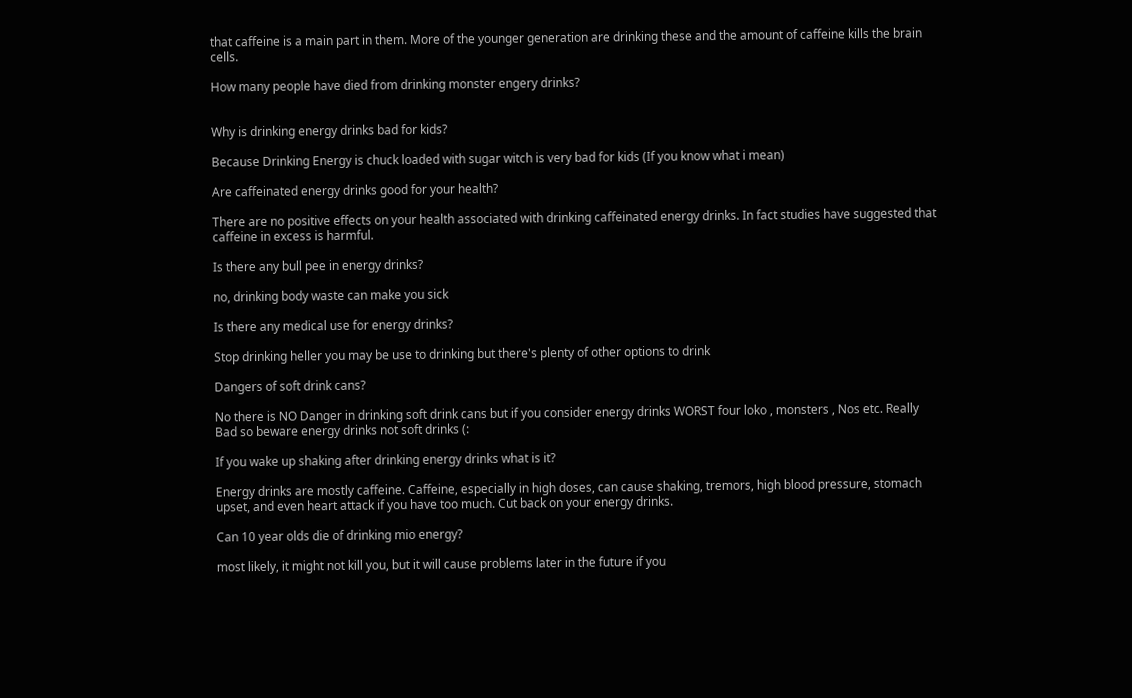that caffeine is a main part in them. More of the younger generation are drinking these and the amount of caffeine kills the brain cells.

How many people have died from drinking monster engery drinks?


Why is drinking energy drinks bad for kids?

Because Drinking Energy is chuck loaded with sugar witch is very bad for kids (If you know what i mean)

Are caffeinated energy drinks good for your health?

There are no positive effects on your health associated with drinking caffeinated energy drinks. In fact studies have suggested that caffeine in excess is harmful.

Is there any bull pee in energy drinks?

no, drinking body waste can make you sick

Is there any medical use for energy drinks?

Stop drinking heller you may be use to drinking but there's plenty of other options to drink

Dangers of soft drink cans?

No there is NO Danger in drinking soft drink cans but if you consider energy drinks WORST four loko , monsters , Nos etc. Really Bad so beware energy drinks not soft drinks (:

If you wake up shaking after drinking energy drinks what is it?

Energy drinks are mostly caffeine. Caffeine, especially in high doses, can cause shaking, tremors, high blood pressure, stomach upset, and even heart attack if you have too much. Cut back on your energy drinks.

Can 10 year olds die of drinking mio energy?

most likely, it might not kill you, but it will cause problems later in the future if you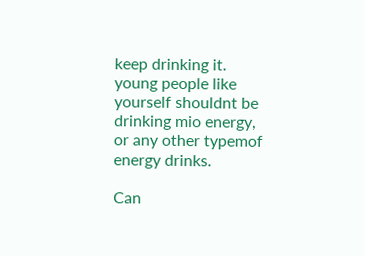keep drinking it. young people like yourself shouldnt be drinking mio energy, or any other typemof energy drinks.

Can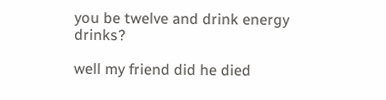you be twelve and drink energy drinks?

well my friend did he died